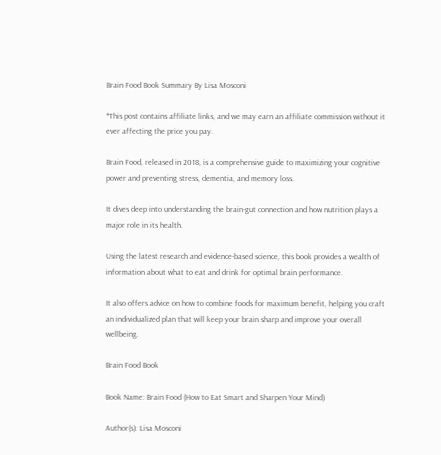Brain Food Book Summary By Lisa Mosconi

*This post contains affiliate links, and we may earn an affiliate commission without it ever affecting the price you pay.

Brain Food, released in 2018, is a comprehensive guide to maximizing your cognitive power and preventing stress, dementia, and memory loss.

It dives deep into understanding the brain-gut connection and how nutrition plays a major role in its health.

Using the latest research and evidence-based science, this book provides a wealth of information about what to eat and drink for optimal brain performance.

It also offers advice on how to combine foods for maximum benefit, helping you craft an individualized plan that will keep your brain sharp and improve your overall wellbeing.

Brain Food Book

Book Name: Brain Food (How to Eat Smart and Sharpen Your Mind)

Author(s): Lisa Mosconi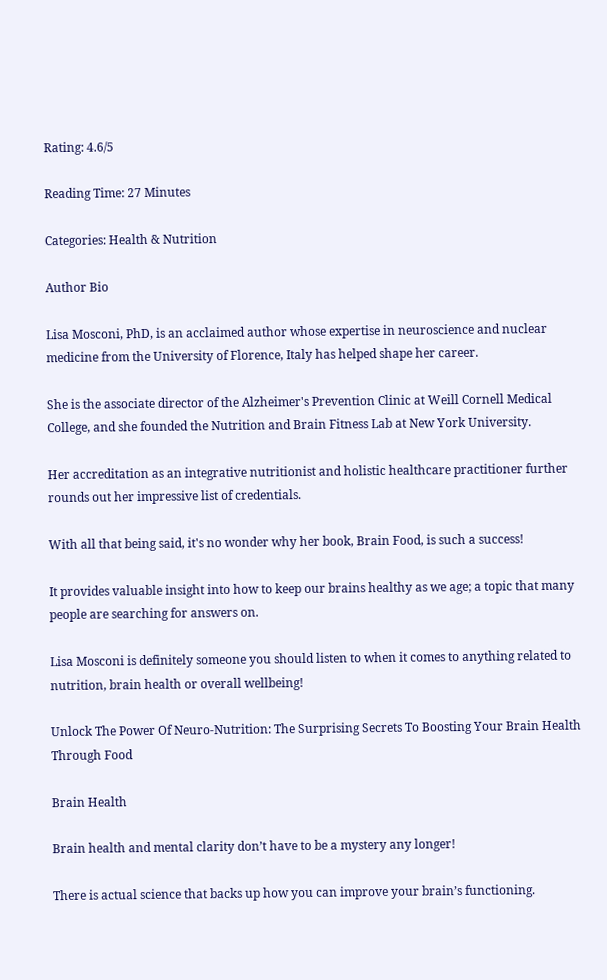Rating: 4.6/5

Reading Time: 27 Minutes

Categories: Health & Nutrition

Author Bio

Lisa Mosconi, PhD, is an acclaimed author whose expertise in neuroscience and nuclear medicine from the University of Florence, Italy has helped shape her career.

She is the associate director of the Alzheimer's Prevention Clinic at Weill Cornell Medical College, and she founded the Nutrition and Brain Fitness Lab at New York University.

Her accreditation as an integrative nutritionist and holistic healthcare practitioner further rounds out her impressive list of credentials.

With all that being said, it's no wonder why her book, Brain Food, is such a success!

It provides valuable insight into how to keep our brains healthy as we age; a topic that many people are searching for answers on.

Lisa Mosconi is definitely someone you should listen to when it comes to anything related to nutrition, brain health or overall wellbeing!

Unlock The Power Of Neuro-Nutrition: The Surprising Secrets To Boosting Your Brain Health Through Food

Brain Health

Brain health and mental clarity don’t have to be a mystery any longer!

There is actual science that backs up how you can improve your brain’s functioning.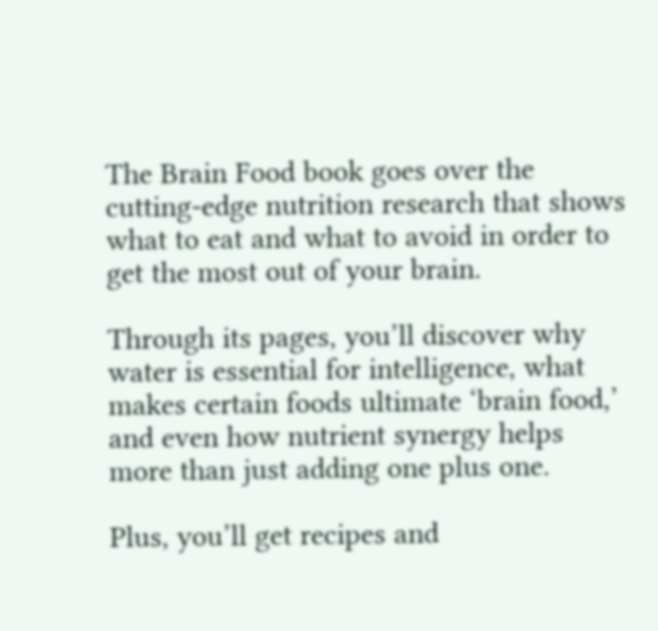The Brain Food book goes over the cutting-edge nutrition research that shows what to eat and what to avoid in order to get the most out of your brain.

Through its pages, you’ll discover why water is essential for intelligence, what makes certain foods ultimate ‘brain food,’ and even how nutrient synergy helps more than just adding one plus one.

Plus, you’ll get recipes and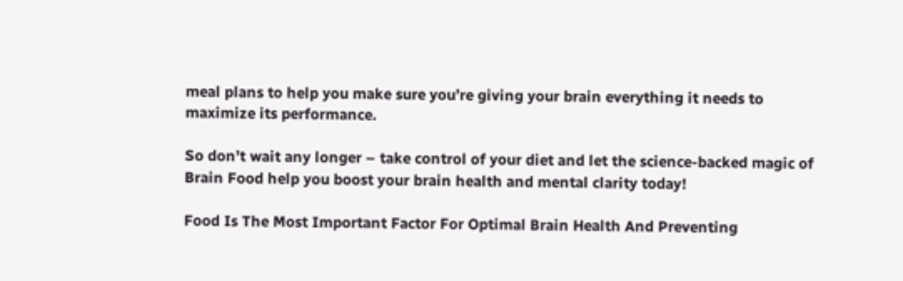meal plans to help you make sure you’re giving your brain everything it needs to maximize its performance.

So don’t wait any longer – take control of your diet and let the science-backed magic of Brain Food help you boost your brain health and mental clarity today!

Food Is The Most Important Factor For Optimal Brain Health And Preventing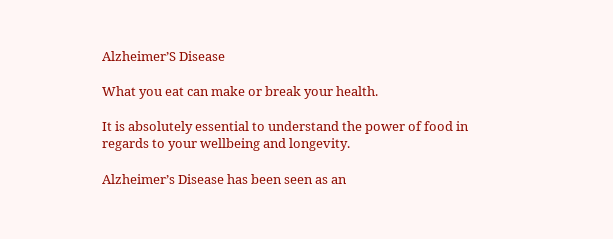Alzheimer’S Disease

What you eat can make or break your health.

It is absolutely essential to understand the power of food in regards to your wellbeing and longevity.

Alzheimer’s Disease has been seen as an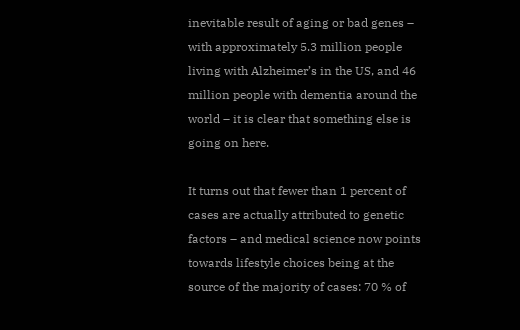inevitable result of aging or bad genes – with approximately 5.3 million people living with Alzheimer’s in the US, and 46 million people with dementia around the world – it is clear that something else is going on here.

It turns out that fewer than 1 percent of cases are actually attributed to genetic factors – and medical science now points towards lifestyle choices being at the source of the majority of cases: 70 % of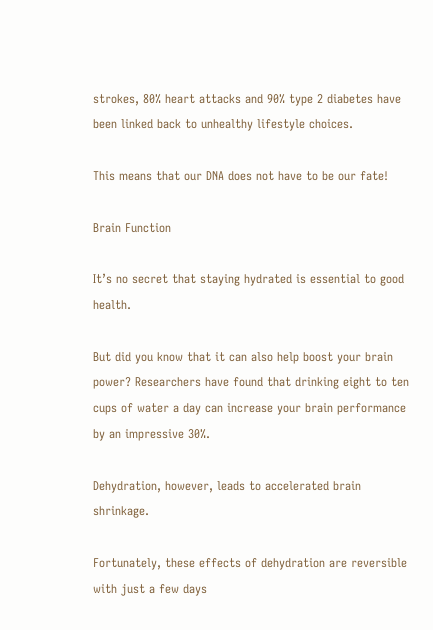strokes, 80% heart attacks and 90% type 2 diabetes have been linked back to unhealthy lifestyle choices.

This means that our DNA does not have to be our fate!

Brain Function

It’s no secret that staying hydrated is essential to good health.

But did you know that it can also help boost your brain power? Researchers have found that drinking eight to ten cups of water a day can increase your brain performance by an impressive 30%.

Dehydration, however, leads to accelerated brain shrinkage.

Fortunately, these effects of dehydration are reversible with just a few days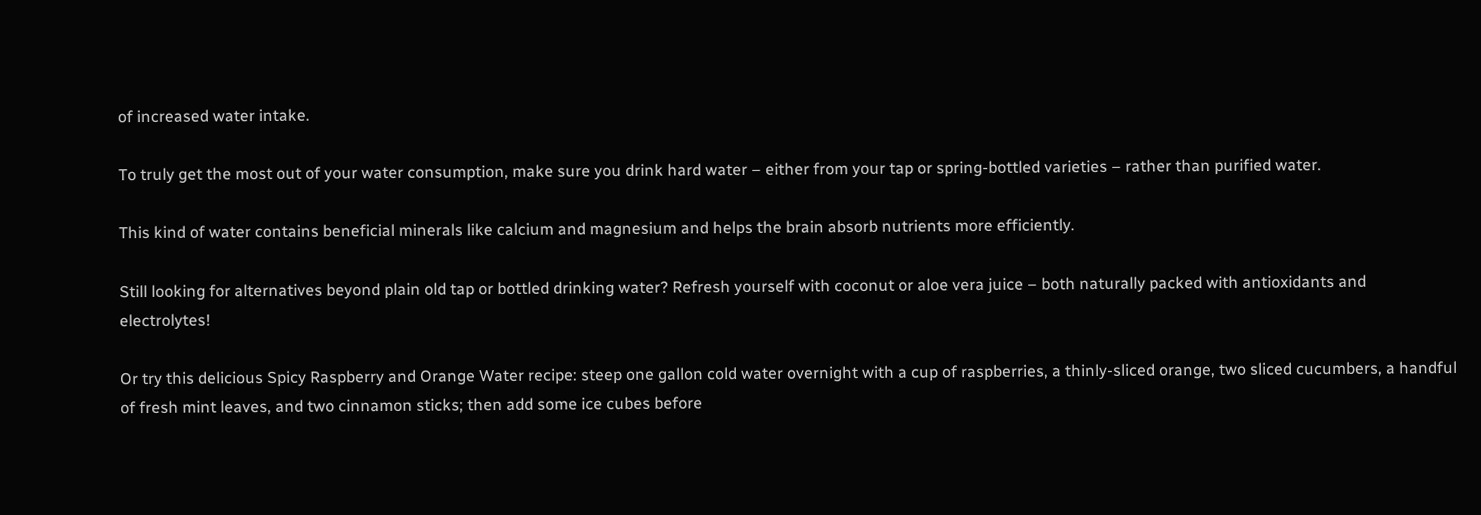of increased water intake.

To truly get the most out of your water consumption, make sure you drink hard water – either from your tap or spring-bottled varieties – rather than purified water.

This kind of water contains beneficial minerals like calcium and magnesium and helps the brain absorb nutrients more efficiently.

Still looking for alternatives beyond plain old tap or bottled drinking water? Refresh yourself with coconut or aloe vera juice – both naturally packed with antioxidants and electrolytes!

Or try this delicious Spicy Raspberry and Orange Water recipe: steep one gallon cold water overnight with a cup of raspberries, a thinly-sliced orange, two sliced cucumbers, a handful of fresh mint leaves, and two cinnamon sticks; then add some ice cubes before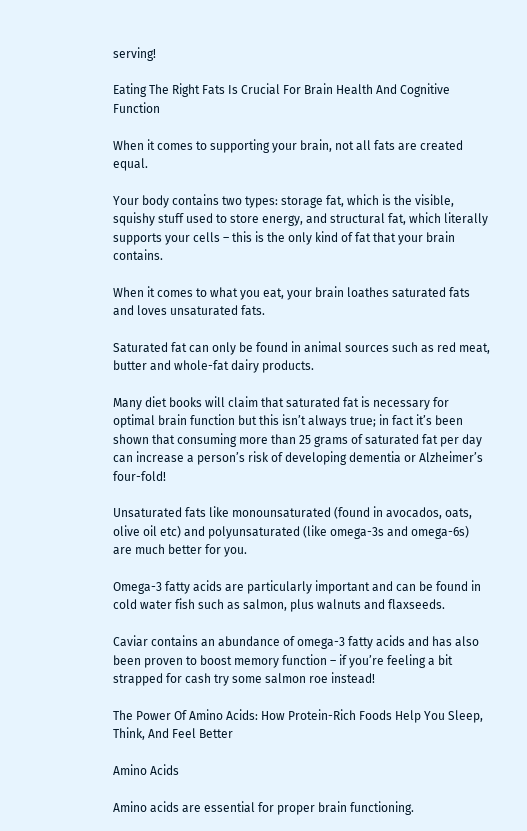serving!

Eating The Right Fats Is Crucial For Brain Health And Cognitive Function

When it comes to supporting your brain, not all fats are created equal.

Your body contains two types: storage fat, which is the visible, squishy stuff used to store energy, and structural fat, which literally supports your cells – this is the only kind of fat that your brain contains.

When it comes to what you eat, your brain loathes saturated fats and loves unsaturated fats.

Saturated fat can only be found in animal sources such as red meat, butter and whole-fat dairy products.

Many diet books will claim that saturated fat is necessary for optimal brain function but this isn’t always true; in fact it’s been shown that consuming more than 25 grams of saturated fat per day can increase a person’s risk of developing dementia or Alzheimer’s four-fold!

Unsaturated fats like monounsaturated (found in avocados, oats, olive oil etc) and polyunsaturated (like omega-3s and omega-6s) are much better for you.

Omega-3 fatty acids are particularly important and can be found in cold water fish such as salmon, plus walnuts and flaxseeds.

Caviar contains an abundance of omega-3 fatty acids and has also been proven to boost memory function – if you’re feeling a bit strapped for cash try some salmon roe instead!

The Power Of Amino Acids: How Protein-Rich Foods Help You Sleep, Think, And Feel Better

Amino Acids

Amino acids are essential for proper brain functioning.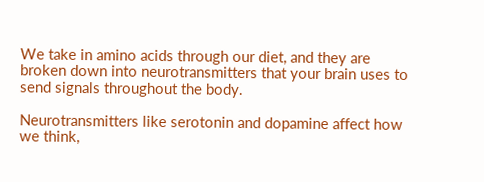We take in amino acids through our diet, and they are broken down into neurotransmitters that your brain uses to send signals throughout the body.

Neurotransmitters like serotonin and dopamine affect how we think,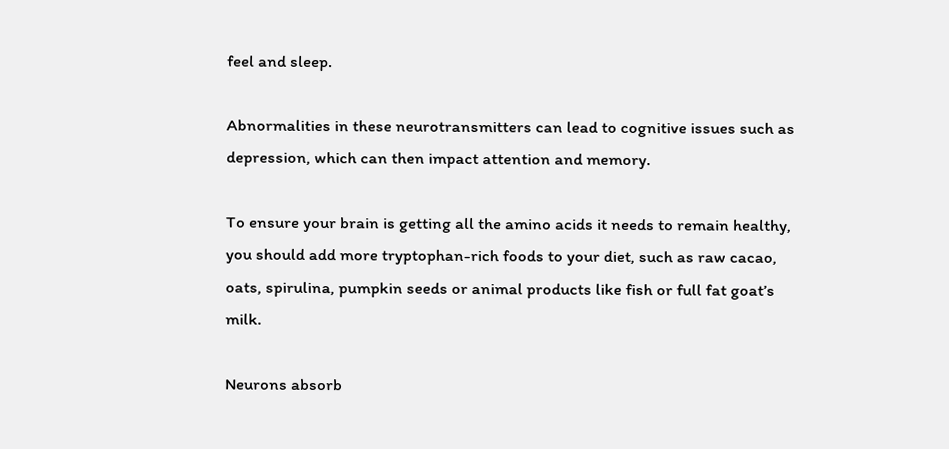feel and sleep.

Abnormalities in these neurotransmitters can lead to cognitive issues such as depression, which can then impact attention and memory.

To ensure your brain is getting all the amino acids it needs to remain healthy, you should add more tryptophan-rich foods to your diet, such as raw cacao, oats, spirulina, pumpkin seeds or animal products like fish or full fat goat’s milk.

Neurons absorb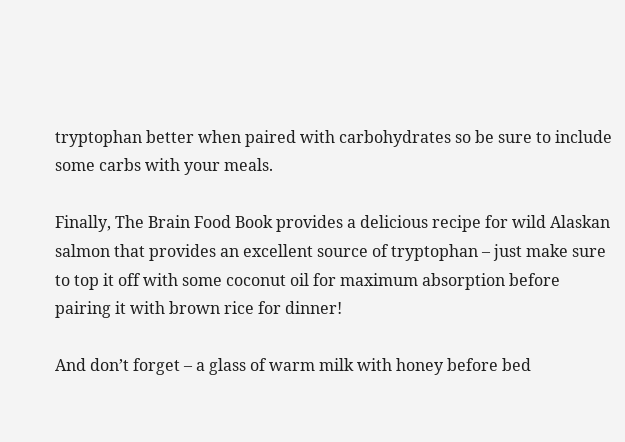tryptophan better when paired with carbohydrates so be sure to include some carbs with your meals.

Finally, The Brain Food Book provides a delicious recipe for wild Alaskan salmon that provides an excellent source of tryptophan – just make sure to top it off with some coconut oil for maximum absorption before pairing it with brown rice for dinner!

And don’t forget – a glass of warm milk with honey before bed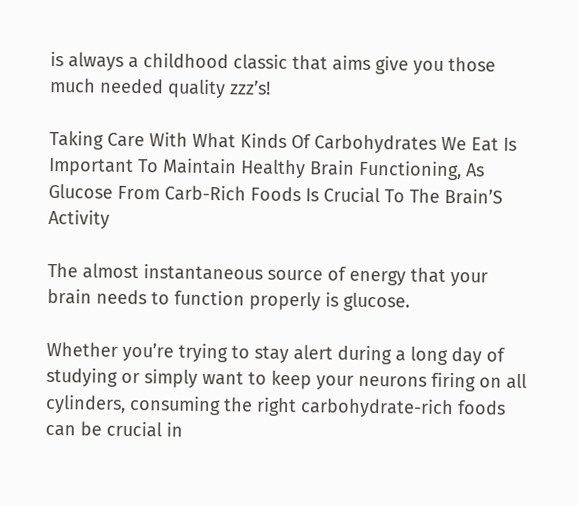is always a childhood classic that aims give you those much needed quality zzz’s!

Taking Care With What Kinds Of Carbohydrates We Eat Is Important To Maintain Healthy Brain Functioning, As Glucose From Carb-Rich Foods Is Crucial To The Brain’S Activity

The almost instantaneous source of energy that your brain needs to function properly is glucose.

Whether you’re trying to stay alert during a long day of studying or simply want to keep your neurons firing on all cylinders, consuming the right carbohydrate-rich foods can be crucial in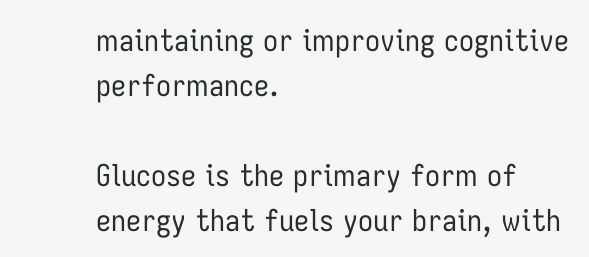maintaining or improving cognitive performance.

Glucose is the primary form of energy that fuels your brain, with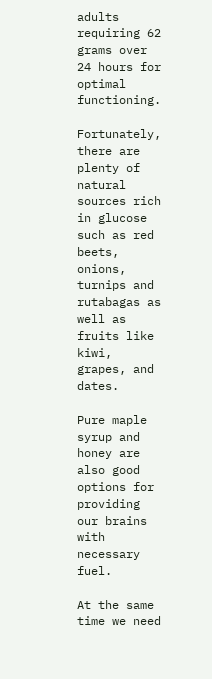adults requiring 62 grams over 24 hours for optimal functioning.

Fortunately, there are plenty of natural sources rich in glucose such as red beets, onions, turnips and rutabagas as well as fruits like kiwi, grapes, and dates.

Pure maple syrup and honey are also good options for providing our brains with necessary fuel.

At the same time we need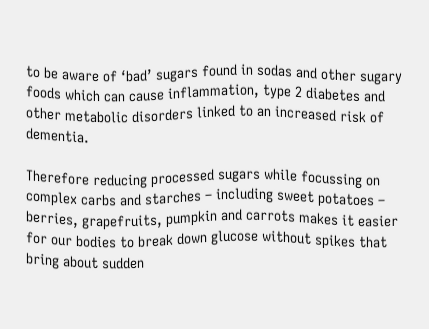to be aware of ‘bad’ sugars found in sodas and other sugary foods which can cause inflammation, type 2 diabetes and other metabolic disorders linked to an increased risk of dementia.

Therefore reducing processed sugars while focussing on complex carbs and starches – including sweet potatoes – berries, grapefruits, pumpkin and carrots makes it easier for our bodies to break down glucose without spikes that bring about sudden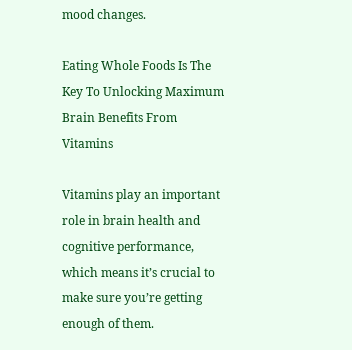mood changes.

Eating Whole Foods Is The Key To Unlocking Maximum Brain Benefits From Vitamins

Vitamins play an important role in brain health and cognitive performance, which means it’s crucial to make sure you’re getting enough of them.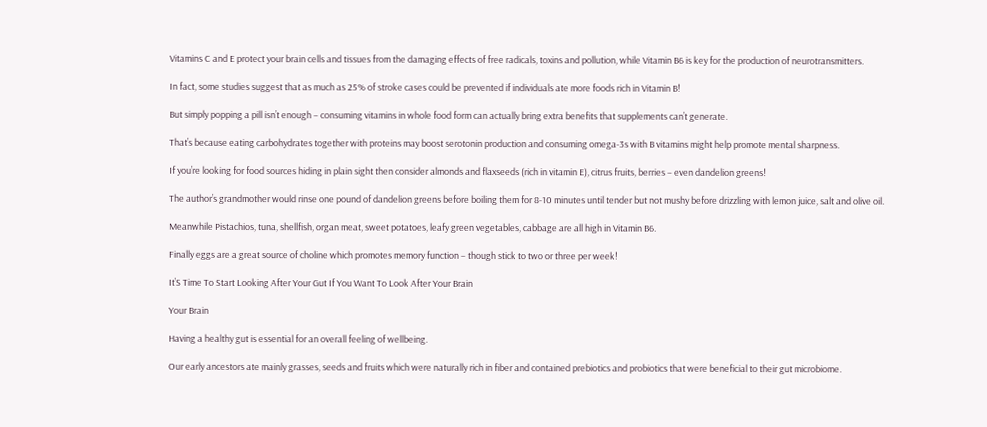Vitamins C and E protect your brain cells and tissues from the damaging effects of free radicals, toxins and pollution, while Vitamin B6 is key for the production of neurotransmitters.

In fact, some studies suggest that as much as 25% of stroke cases could be prevented if individuals ate more foods rich in Vitamin B!

But simply popping a pill isn’t enough – consuming vitamins in whole food form can actually bring extra benefits that supplements can’t generate.

That’s because eating carbohydrates together with proteins may boost serotonin production and consuming omega-3s with B vitamins might help promote mental sharpness.

If you’re looking for food sources hiding in plain sight then consider almonds and flaxseeds (rich in vitamin E), citrus fruits, berries – even dandelion greens!

The author’s grandmother would rinse one pound of dandelion greens before boiling them for 8-10 minutes until tender but not mushy before drizzling with lemon juice, salt and olive oil.

Meanwhile Pistachios, tuna, shellfish, organ meat, sweet potatoes, leafy green vegetables, cabbage are all high in Vitamin B6.

Finally eggs are a great source of choline which promotes memory function – though stick to two or three per week!

It’S Time To Start Looking After Your Gut If You Want To Look After Your Brain

Your Brain

Having a healthy gut is essential for an overall feeling of wellbeing.

Our early ancestors ate mainly grasses, seeds and fruits which were naturally rich in fiber and contained prebiotics and probiotics that were beneficial to their gut microbiome.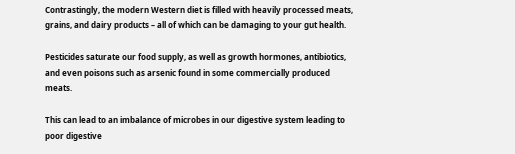Contrastingly, the modern Western diet is filled with heavily processed meats, grains, and dairy products – all of which can be damaging to your gut health.

Pesticides saturate our food supply, as well as growth hormones, antibiotics, and even poisons such as arsenic found in some commercially produced meats.

This can lead to an imbalance of microbes in our digestive system leading to poor digestive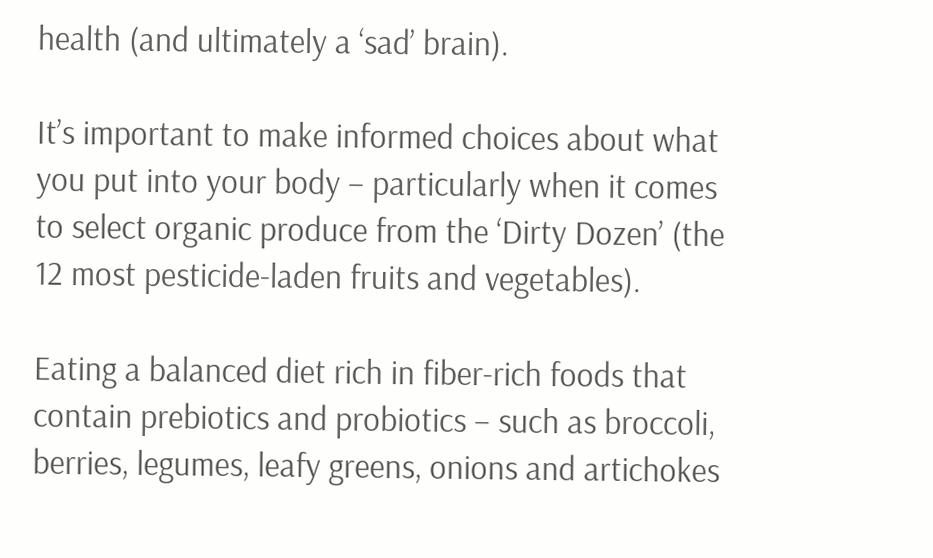health (and ultimately a ‘sad’ brain).

It’s important to make informed choices about what you put into your body – particularly when it comes to select organic produce from the ‘Dirty Dozen’ (the 12 most pesticide-laden fruits and vegetables).

Eating a balanced diet rich in fiber-rich foods that contain prebiotics and probiotics – such as broccoli, berries, legumes, leafy greens, onions and artichokes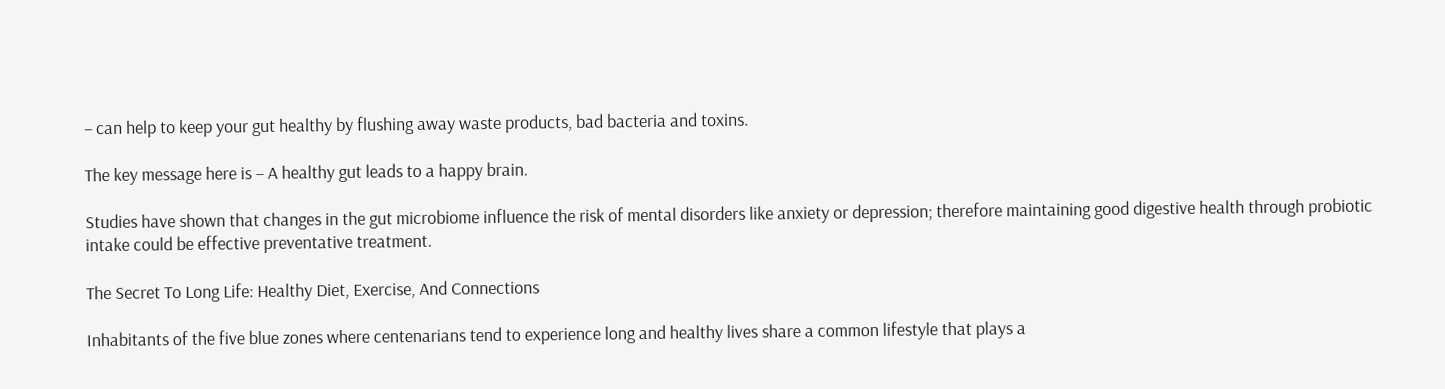– can help to keep your gut healthy by flushing away waste products, bad bacteria and toxins.

The key message here is – A healthy gut leads to a happy brain.

Studies have shown that changes in the gut microbiome influence the risk of mental disorders like anxiety or depression; therefore maintaining good digestive health through probiotic intake could be effective preventative treatment.

The Secret To Long Life: Healthy Diet, Exercise, And Connections

Inhabitants of the five blue zones where centenarians tend to experience long and healthy lives share a common lifestyle that plays a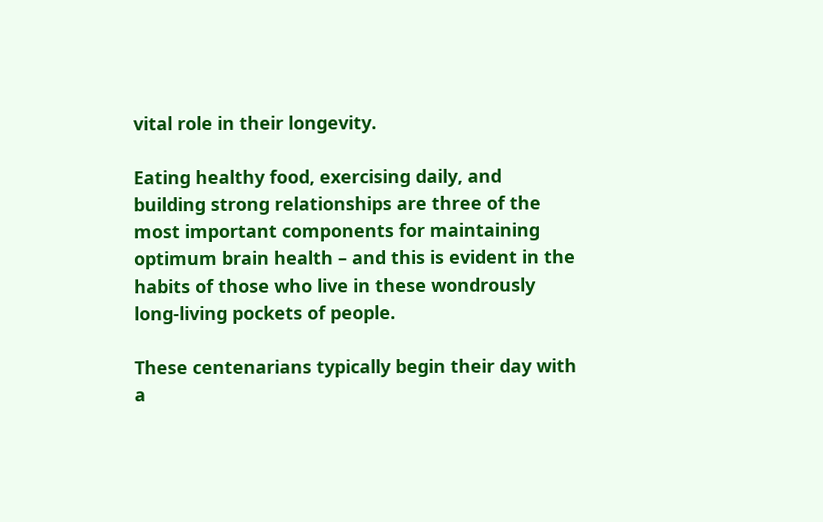vital role in their longevity.

Eating healthy food, exercising daily, and building strong relationships are three of the most important components for maintaining optimum brain health – and this is evident in the habits of those who live in these wondrously long-living pockets of people.

These centenarians typically begin their day with a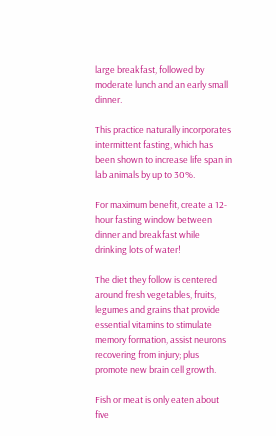large breakfast, followed by moderate lunch and an early small dinner.

This practice naturally incorporates intermittent fasting, which has been shown to increase life span in lab animals by up to 30%.

For maximum benefit, create a 12-hour fasting window between dinner and breakfast while drinking lots of water!

The diet they follow is centered around fresh vegetables, fruits, legumes and grains that provide essential vitamins to stimulate memory formation, assist neurons recovering from injury; plus promote new brain cell growth.

Fish or meat is only eaten about five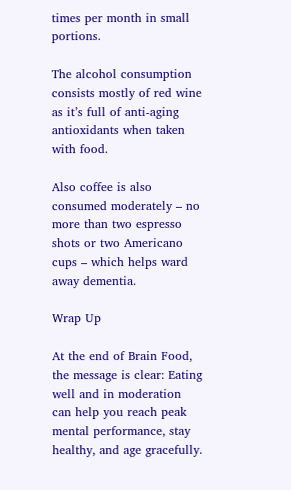times per month in small portions.

The alcohol consumption consists mostly of red wine as it’s full of anti-aging antioxidants when taken with food.

Also coffee is also consumed moderately – no more than two espresso shots or two Americano cups – which helps ward away dementia.

Wrap Up

At the end of Brain Food, the message is clear: Eating well and in moderation can help you reach peak mental performance, stay healthy, and age gracefully.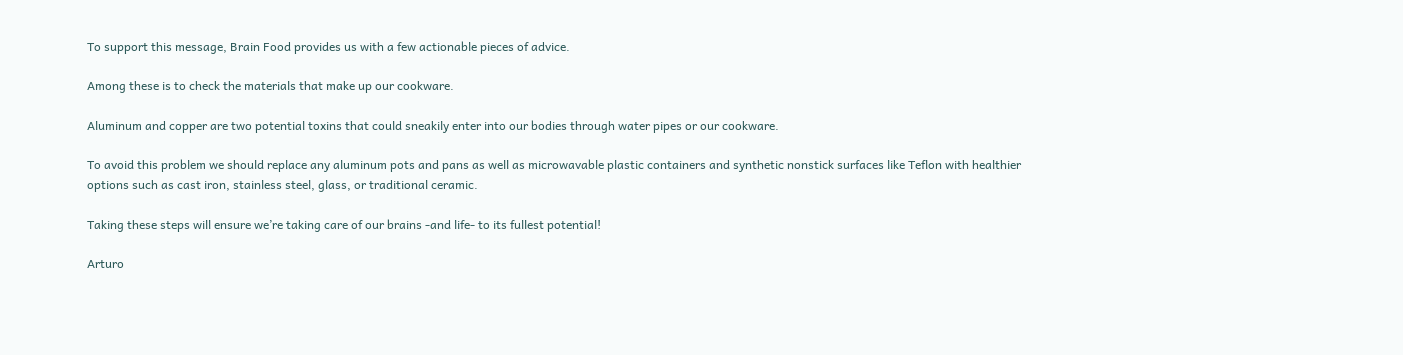To support this message, Brain Food provides us with a few actionable pieces of advice.

Among these is to check the materials that make up our cookware.

Aluminum and copper are two potential toxins that could sneakily enter into our bodies through water pipes or our cookware.

To avoid this problem we should replace any aluminum pots and pans as well as microwavable plastic containers and synthetic nonstick surfaces like Teflon with healthier options such as cast iron, stainless steel, glass, or traditional ceramic.

Taking these steps will ensure we’re taking care of our brains -and life- to its fullest potential!

Arturo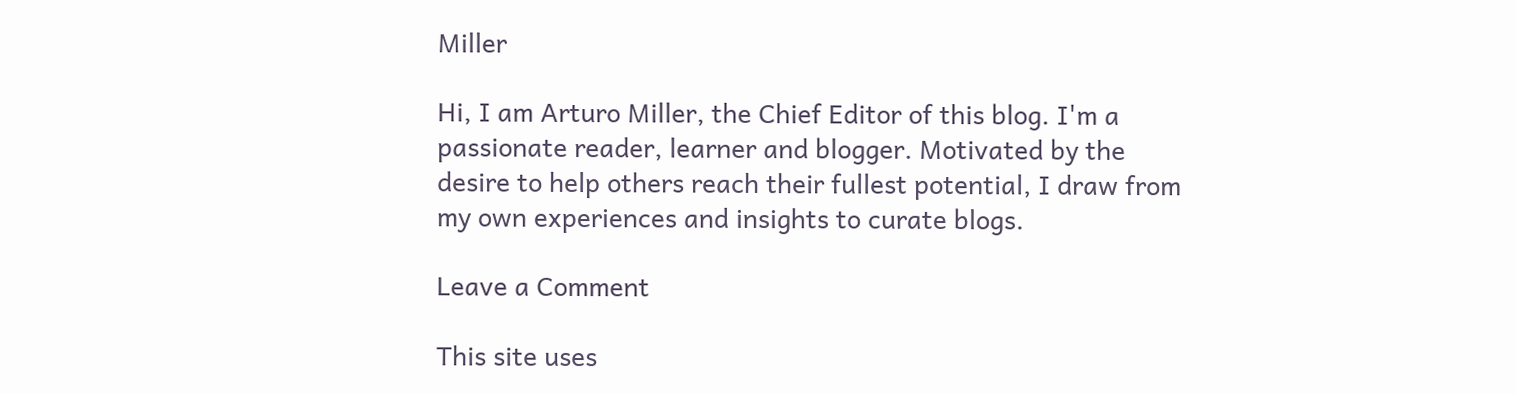Miller

Hi, I am Arturo Miller, the Chief Editor of this blog. I'm a passionate reader, learner and blogger. Motivated by the desire to help others reach their fullest potential, I draw from my own experiences and insights to curate blogs.

Leave a Comment

This site uses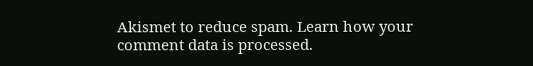Akismet to reduce spam. Learn how your comment data is processed.